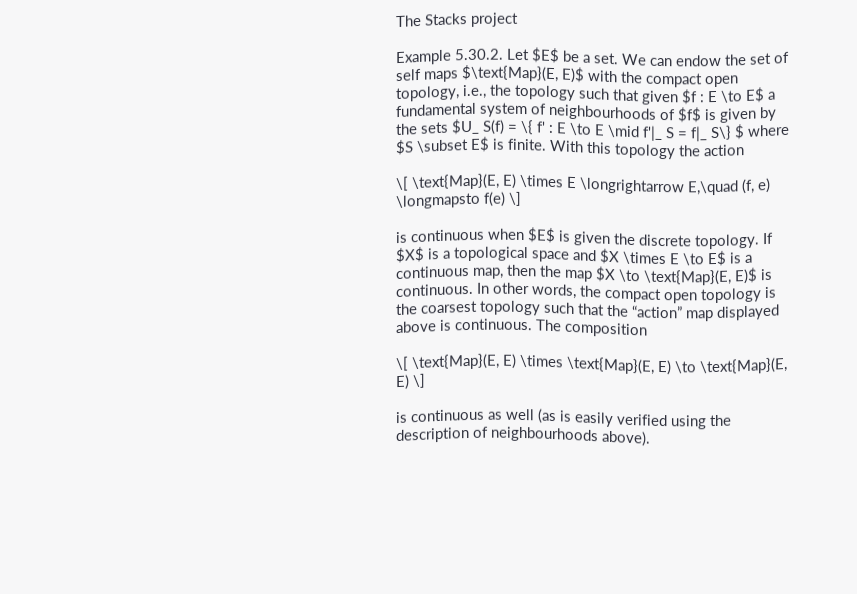The Stacks project

Example 5.30.2. Let $E$ be a set. We can endow the set of self maps $\text{Map}(E, E)$ with the compact open topology, i.e., the topology such that given $f : E \to E$ a fundamental system of neighbourhoods of $f$ is given by the sets $U_ S(f) = \{ f' : E \to E \mid f'|_ S = f|_ S\} $ where $S \subset E$ is finite. With this topology the action

\[ \text{Map}(E, E) \times E \longrightarrow E,\quad (f, e) \longmapsto f(e) \]

is continuous when $E$ is given the discrete topology. If $X$ is a topological space and $X \times E \to E$ is a continuous map, then the map $X \to \text{Map}(E, E)$ is continuous. In other words, the compact open topology is the coarsest topology such that the “action” map displayed above is continuous. The composition

\[ \text{Map}(E, E) \times \text{Map}(E, E) \to \text{Map}(E, E) \]

is continuous as well (as is easily verified using the description of neighbourhoods above).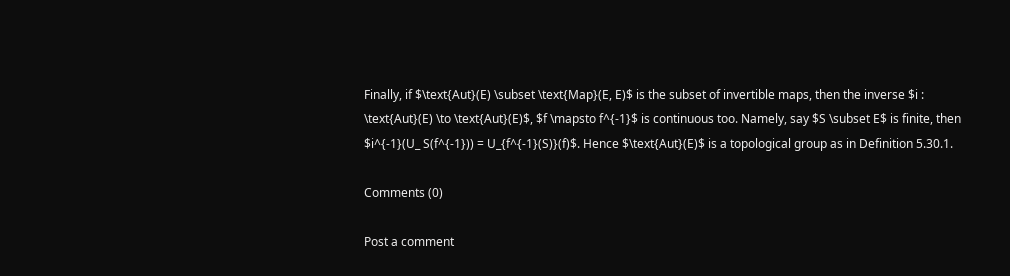Finally, if $\text{Aut}(E) \subset \text{Map}(E, E)$ is the subset of invertible maps, then the inverse $i : \text{Aut}(E) \to \text{Aut}(E)$, $f \mapsto f^{-1}$ is continuous too. Namely, say $S \subset E$ is finite, then $i^{-1}(U_ S(f^{-1})) = U_{f^{-1}(S)}(f)$. Hence $\text{Aut}(E)$ is a topological group as in Definition 5.30.1.

Comments (0)

Post a comment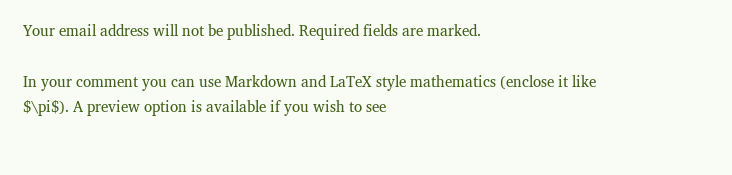Your email address will not be published. Required fields are marked.

In your comment you can use Markdown and LaTeX style mathematics (enclose it like $\pi$). A preview option is available if you wish to see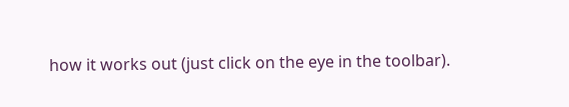how it works out (just click on the eye in the toolbar).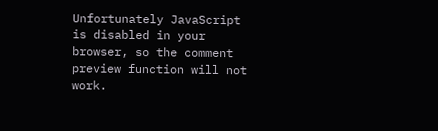Unfortunately JavaScript is disabled in your browser, so the comment preview function will not work.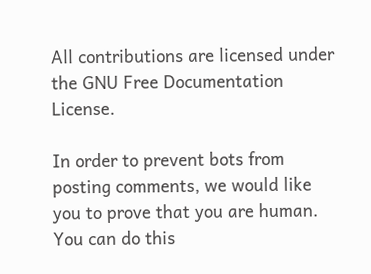All contributions are licensed under the GNU Free Documentation License.

In order to prevent bots from posting comments, we would like you to prove that you are human. You can do this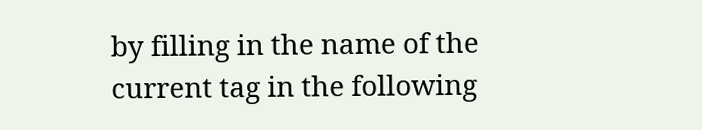by filling in the name of the current tag in the following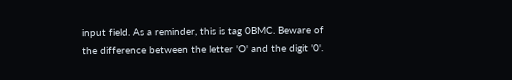input field. As a reminder, this is tag 0BMC. Beware of the difference between the letter 'O' and the digit '0'.